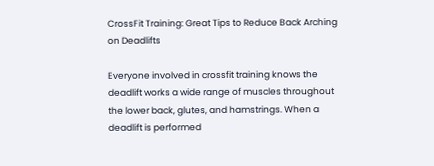CrossFit Training: Great Tips to Reduce Back Arching on Deadlifts

Everyone involved in crossfit training knows the deadlift works a wide range of muscles throughout the lower back, glutes, and hamstrings. When a deadlift is performed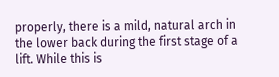properly, there is a mild, natural arch in the lower back during the first stage of a lift. While this is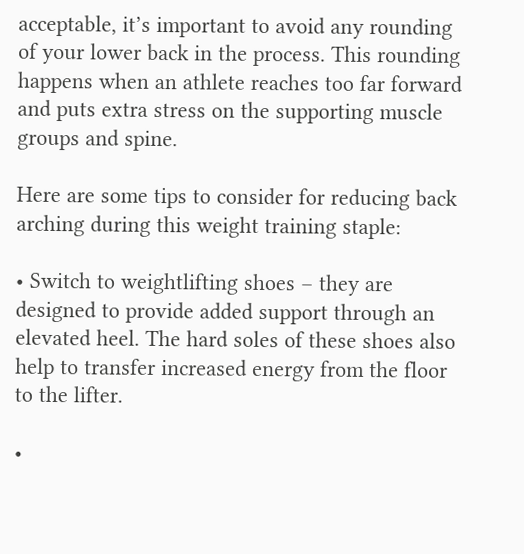acceptable, it’s important to avoid any rounding of your lower back in the process. This rounding happens when an athlete reaches too far forward and puts extra stress on the supporting muscle groups and spine.

Here are some tips to consider for reducing back arching during this weight training staple:

• Switch to weightlifting shoes – they are designed to provide added support through an elevated heel. The hard soles of these shoes also help to transfer increased energy from the floor to the lifter.

•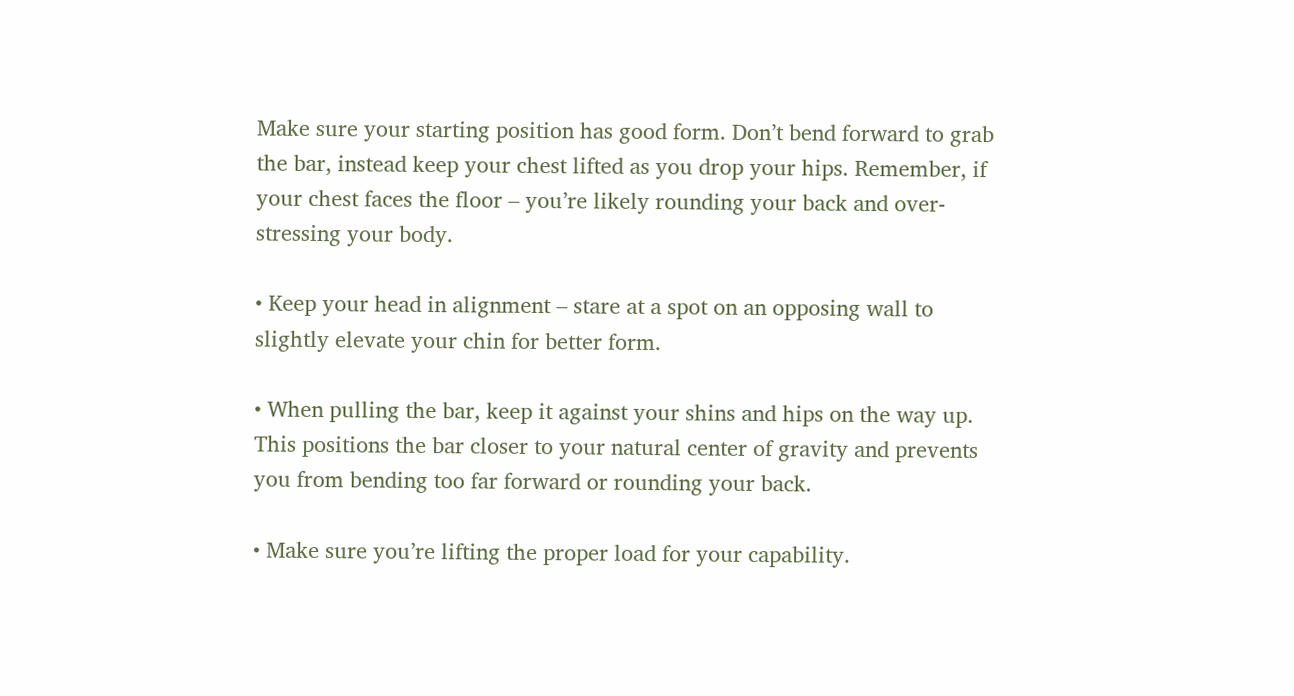Make sure your starting position has good form. Don’t bend forward to grab the bar, instead keep your chest lifted as you drop your hips. Remember, if your chest faces the floor – you’re likely rounding your back and over-stressing your body.

• Keep your head in alignment – stare at a spot on an opposing wall to slightly elevate your chin for better form.

• When pulling the bar, keep it against your shins and hips on the way up. This positions the bar closer to your natural center of gravity and prevents you from bending too far forward or rounding your back.

• Make sure you’re lifting the proper load for your capability.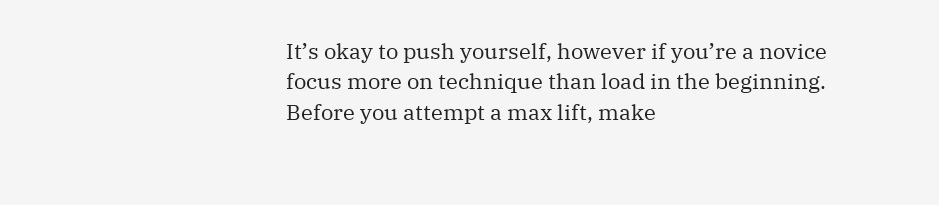It’s okay to push yourself, however if you’re a novice focus more on technique than load in the beginning. Before you attempt a max lift, make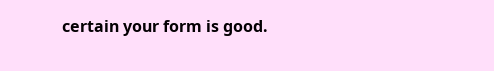certain your form is good.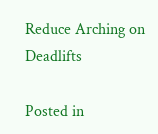Reduce Arching on Deadlifts

Posted in